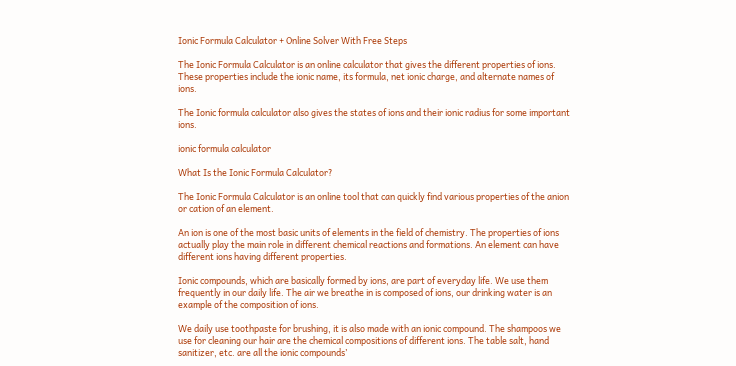Ionic Formula Calculator + Online Solver With Free Steps

The Ionic Formula Calculator is an online calculator that gives the different properties of ions. These properties include the ionic name, its formula, net ionic charge, and alternate names of ions.

The Ionic formula calculator also gives the states of ions and their ionic radius for some important ions.

ionic formula calculator

What Is the Ionic Formula Calculator?

The Ionic Formula Calculator is an online tool that can quickly find various properties of the anion or cation of an element.

An ion is one of the most basic units of elements in the field of chemistry. The properties of ions actually play the main role in different chemical reactions and formations. An element can have different ions having different properties.

Ionic compounds, which are basically formed by ions, are part of everyday life. We use them frequently in our daily life. The air we breathe in is composed of ions, our drinking water is an example of the composition of ions.

We daily use toothpaste for brushing, it is also made with an ionic compound. The shampoos we use for cleaning our hair are the chemical compositions of different ions. The table salt, hand sanitizer, etc. are all the ionic compounds’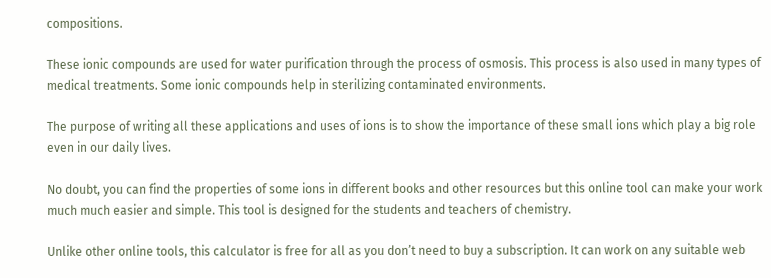compositions.

These ionic compounds are used for water purification through the process of osmosis. This process is also used in many types of medical treatments. Some ionic compounds help in sterilizing contaminated environments.

The purpose of writing all these applications and uses of ions is to show the importance of these small ions which play a big role even in our daily lives.

No doubt, you can find the properties of some ions in different books and other resources but this online tool can make your work much much easier and simple. This tool is designed for the students and teachers of chemistry.

Unlike other online tools, this calculator is free for all as you don’t need to buy a subscription. It can work on any suitable web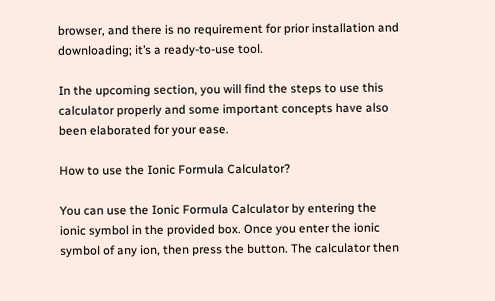browser, and there is no requirement for prior installation and downloading; it’s a ready-to-use tool.

In the upcoming section, you will find the steps to use this calculator properly and some important concepts have also been elaborated for your ease.

How to use the Ionic Formula Calculator?

You can use the Ionic Formula Calculator by entering the ionic symbol in the provided box. Once you enter the ionic symbol of any ion, then press the button. The calculator then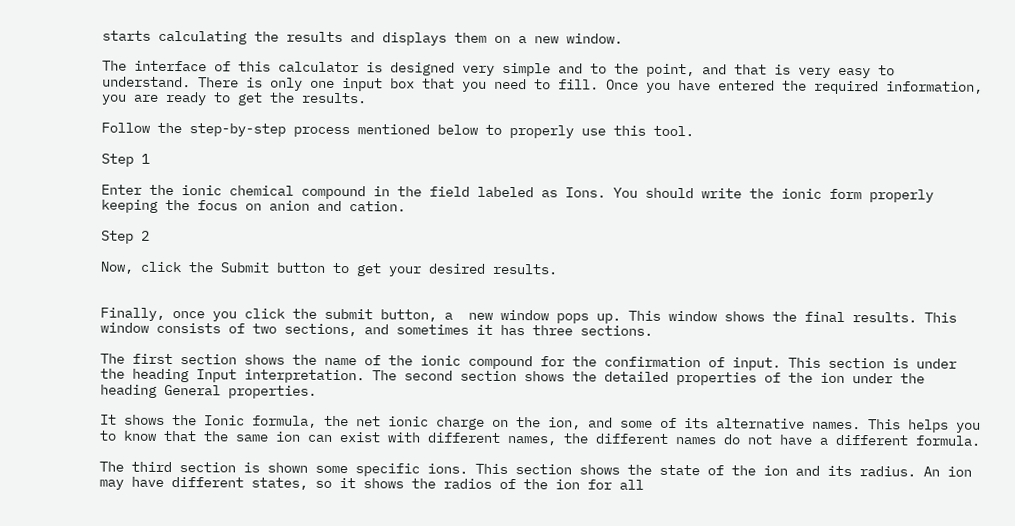starts calculating the results and displays them on a new window.

The interface of this calculator is designed very simple and to the point, and that is very easy to understand. There is only one input box that you need to fill. Once you have entered the required information, you are ready to get the results.

Follow the step-by-step process mentioned below to properly use this tool.

Step 1

Enter the ionic chemical compound in the field labeled as Ions. You should write the ionic form properly keeping the focus on anion and cation.

Step 2

Now, click the Submit button to get your desired results.


Finally, once you click the submit button, a  new window pops up. This window shows the final results. This window consists of two sections, and sometimes it has three sections.

The first section shows the name of the ionic compound for the confirmation of input. This section is under the heading Input interpretation. The second section shows the detailed properties of the ion under the heading General properties.

It shows the Ionic formula, the net ionic charge on the ion, and some of its alternative names. This helps you to know that the same ion can exist with different names, the different names do not have a different formula.

The third section is shown some specific ions. This section shows the state of the ion and its radius. An ion may have different states, so it shows the radios of the ion for all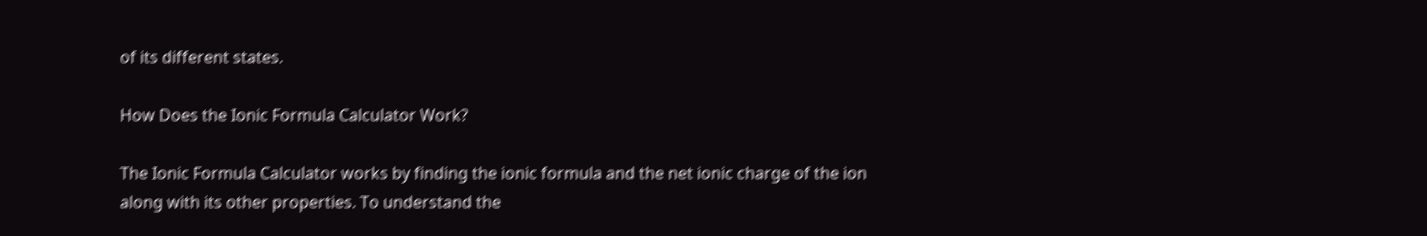of its different states.

How Does the Ionic Formula Calculator Work?

The Ionic Formula Calculator works by finding the ionic formula and the net ionic charge of the ion along with its other properties. To understand the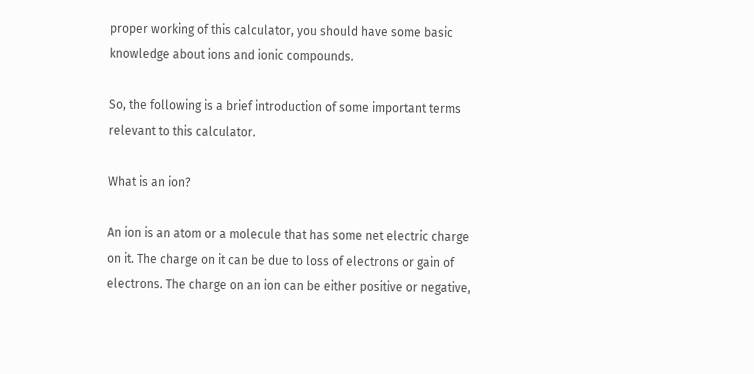proper working of this calculator, you should have some basic knowledge about ions and ionic compounds.

So, the following is a brief introduction of some important terms relevant to this calculator.

What is an ion?

An ion is an atom or a molecule that has some net electric charge on it. The charge on it can be due to loss of electrons or gain of electrons. The charge on an ion can be either positive or negative,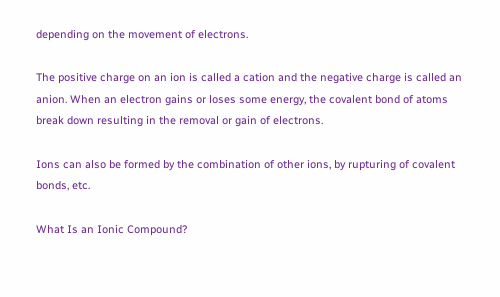depending on the movement of electrons.

The positive charge on an ion is called a cation and the negative charge is called an anion. When an electron gains or loses some energy, the covalent bond of atoms break down resulting in the removal or gain of electrons.

Ions can also be formed by the combination of other ions, by rupturing of covalent bonds, etc.

What Is an Ionic Compound?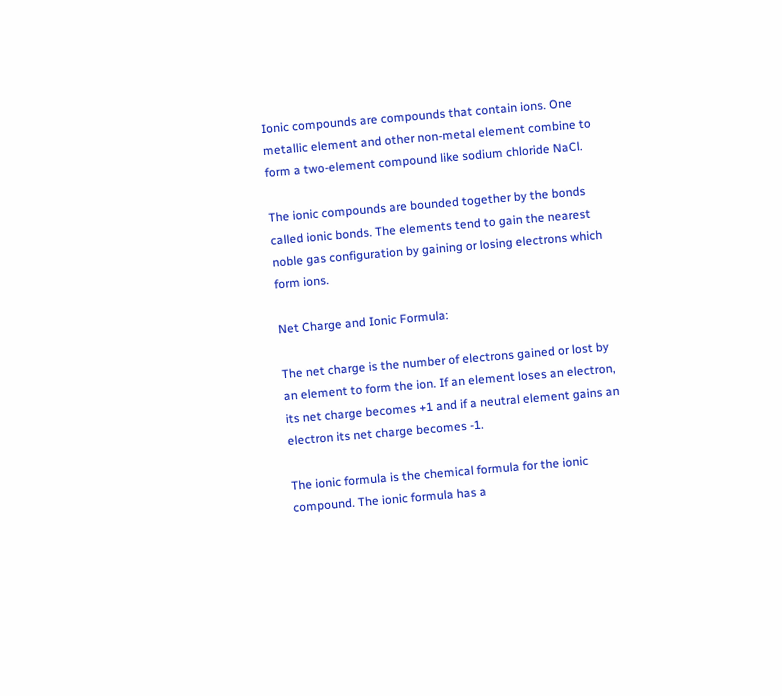Ionic compounds are compounds that contain ions. One metallic element and other non-metal element combine to form a two-element compound like sodium chloride NaCl.

The ionic compounds are bounded together by the bonds called ionic bonds. The elements tend to gain the nearest noble gas configuration by gaining or losing electrons which form ions.

Net Charge and Ionic Formula:

The net charge is the number of electrons gained or lost by an element to form the ion. If an element loses an electron, its net charge becomes +1 and if a neutral element gains an electron its net charge becomes -1.

The ionic formula is the chemical formula for the ionic compound. The ionic formula has a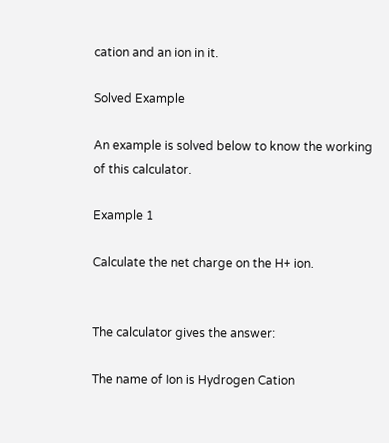cation and an ion in it.

Solved Example

An example is solved below to know the working of this calculator.

Example 1

Calculate the net charge on the H+ ion.


The calculator gives the answer:

The name of Ion is Hydrogen Cation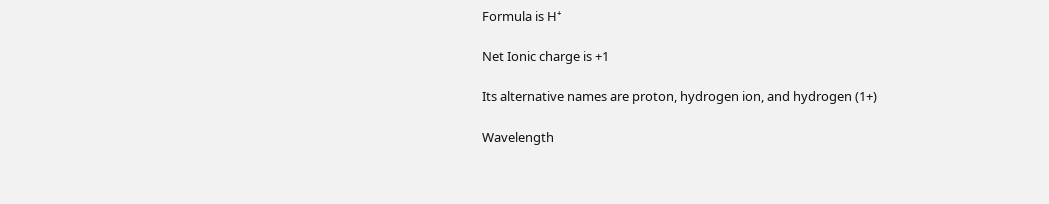Formula is H⁺

Net Ionic charge is +1

Its alternative names are proton, hydrogen ion, and hydrogen (1+)

Wavelength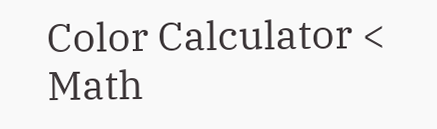Color Calculator < Math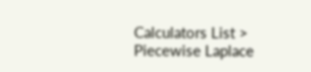Calculators List > Piecewise Laplace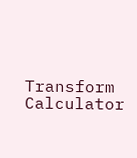Transform Calculator